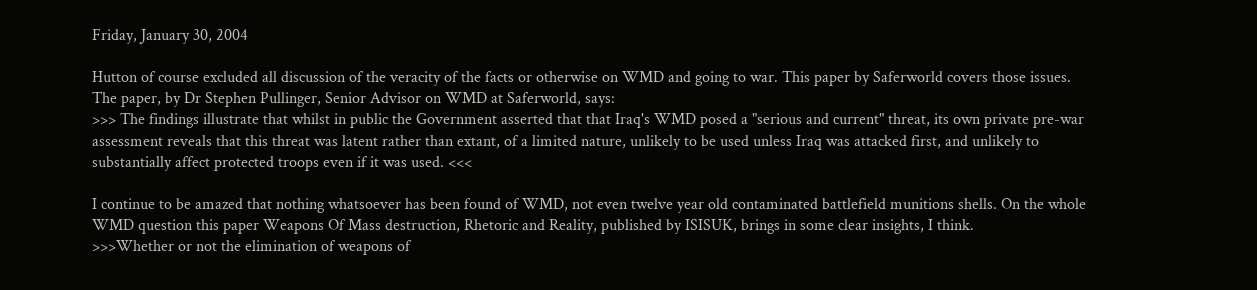Friday, January 30, 2004

Hutton of course excluded all discussion of the veracity of the facts or otherwise on WMD and going to war. This paper by Saferworld covers those issues. The paper, by Dr Stephen Pullinger, Senior Advisor on WMD at Saferworld, says:
>>> The findings illustrate that whilst in public the Government asserted that that Iraq's WMD posed a "serious and current" threat, its own private pre-war assessment reveals that this threat was latent rather than extant, of a limited nature, unlikely to be used unless Iraq was attacked first, and unlikely to substantially affect protected troops even if it was used. <<<

I continue to be amazed that nothing whatsoever has been found of WMD, not even twelve year old contaminated battlefield munitions shells. On the whole WMD question this paper Weapons Of Mass destruction, Rhetoric and Reality, published by ISISUK, brings in some clear insights, I think.
>>>Whether or not the elimination of weapons of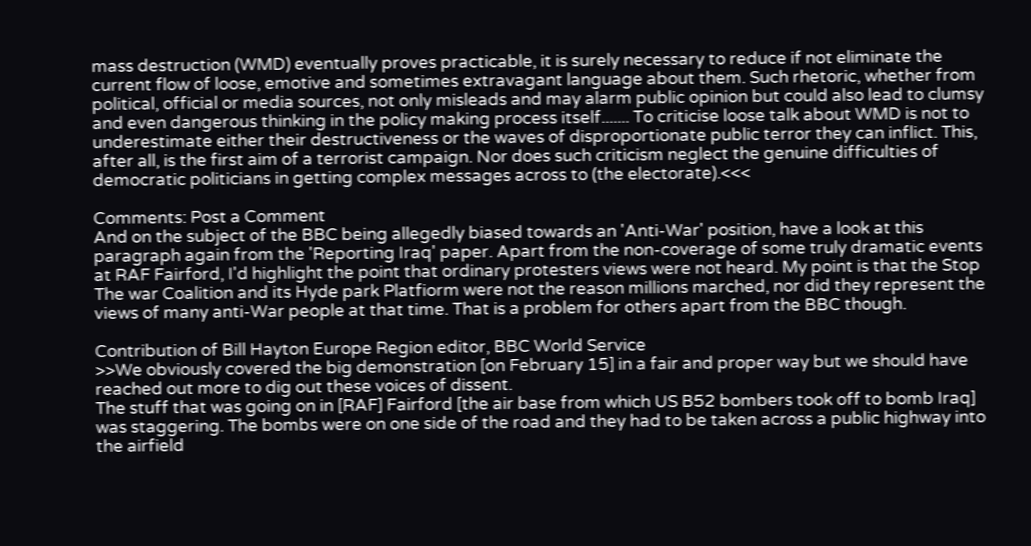mass destruction (WMD) eventually proves practicable, it is surely necessary to reduce if not eliminate the current flow of loose, emotive and sometimes extravagant language about them. Such rhetoric, whether from political, official or media sources, not only misleads and may alarm public opinion but could also lead to clumsy and even dangerous thinking in the policy making process itself....... To criticise loose talk about WMD is not to underestimate either their destructiveness or the waves of disproportionate public terror they can inflict. This, after all, is the first aim of a terrorist campaign. Nor does such criticism neglect the genuine difficulties of democratic politicians in getting complex messages across to (the electorate).<<<

Comments: Post a Comment
And on the subject of the BBC being allegedly biased towards an 'Anti-War' position, have a look at this paragraph again from the 'Reporting Iraq' paper. Apart from the non-coverage of some truly dramatic events at RAF Fairford, I'd highlight the point that ordinary protesters views were not heard. My point is that the Stop The war Coalition and its Hyde park Platfiorm were not the reason millions marched, nor did they represent the views of many anti-War people at that time. That is a problem for others apart from the BBC though.

Contribution of Bill Hayton Europe Region editor, BBC World Service
>>We obviously covered the big demonstration [on February 15] in a fair and proper way but we should have reached out more to dig out these voices of dissent.
The stuff that was going on in [RAF] Fairford [the air base from which US B52 bombers took off to bomb Iraq] was staggering. The bombs were on one side of the road and they had to be taken across a public highway into the airfield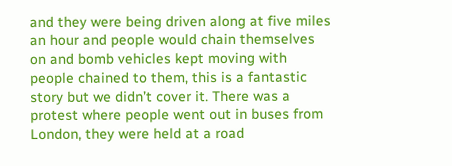and they were being driven along at five miles an hour and people would chain themselves on and bomb vehicles kept moving with people chained to them, this is a fantastic story but we didn’t cover it. There was a protest where people went out in buses from London, they were held at a road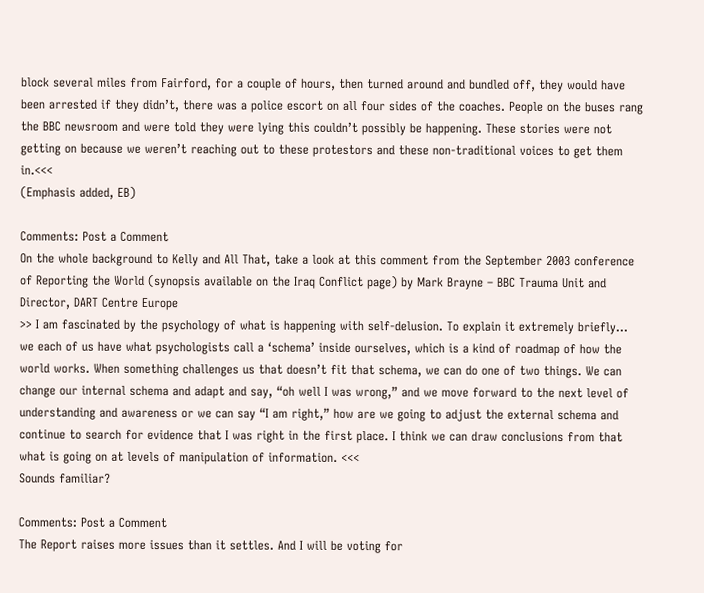block several miles from Fairford, for a couple of hours, then turned around and bundled off, they would have been arrested if they didn’t, there was a police escort on all four sides of the coaches. People on the buses rang the BBC newsroom and were told they were lying this couldn’t possibly be happening. These stories were not getting on because we weren’t reaching out to these protestors and these non-traditional voices to get them in.<<<
(Emphasis added, EB)

Comments: Post a Comment
On the whole background to Kelly and All That, take a look at this comment from the September 2003 conference of Reporting the World (synopsis available on the Iraq Conflict page) by Mark Brayne – BBC Trauma Unit and Director, DART Centre Europe
>> I am fascinated by the psychology of what is happening with self-delusion. To explain it extremely briefly... we each of us have what psychologists call a ‘schema’ inside ourselves, which is a kind of roadmap of how the world works. When something challenges us that doesn’t fit that schema, we can do one of two things. We can change our internal schema and adapt and say, “oh well I was wrong,” and we move forward to the next level of understanding and awareness or we can say “I am right,” how are we going to adjust the external schema and continue to search for evidence that I was right in the first place. I think we can draw conclusions from that what is going on at levels of manipulation of information. <<<
Sounds familiar?

Comments: Post a Comment
The Report raises more issues than it settles. And I will be voting for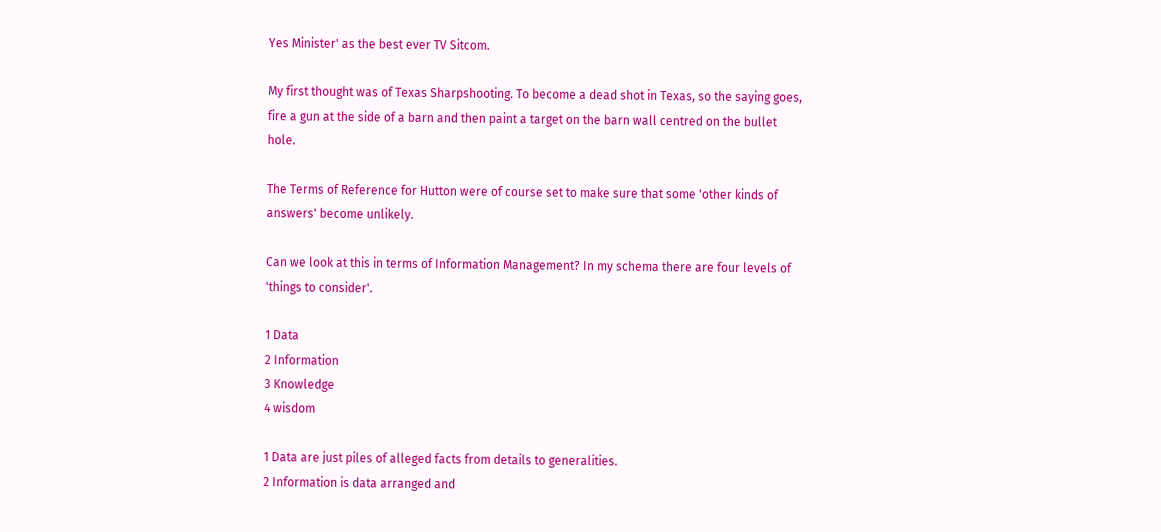Yes Minister' as the best ever TV Sitcom.

My first thought was of Texas Sharpshooting. To become a dead shot in Texas, so the saying goes, fire a gun at the side of a barn and then paint a target on the barn wall centred on the bullet hole.

The Terms of Reference for Hutton were of course set to make sure that some 'other kinds of answers' become unlikely.

Can we look at this in terms of Information Management? In my schema there are four levels of 'things to consider'.

1 Data
2 Information
3 Knowledge
4 wisdom

1 Data are just piles of alleged facts from details to generalities.
2 Information is data arranged and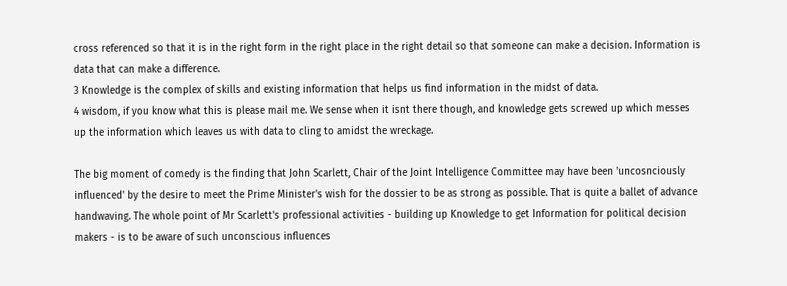cross referenced so that it is in the right form in the right place in the right detail so that someone can make a decision. Information is data that can make a difference.
3 Knowledge is the complex of skills and existing information that helps us find information in the midst of data.
4 wisdom, if you know what this is please mail me. We sense when it isnt there though, and knowledge gets screwed up which messes up the information which leaves us with data to cling to amidst the wreckage.

The big moment of comedy is the finding that John Scarlett, Chair of the Joint Intelligence Committee may have been 'uncosnciously influenced' by the desire to meet the Prime Minister's wish for the dossier to be as strong as possible. That is quite a ballet of advance handwaving. The whole point of Mr Scarlett's professional activities - building up Knowledge to get Information for political decision makers - is to be aware of such unconscious influences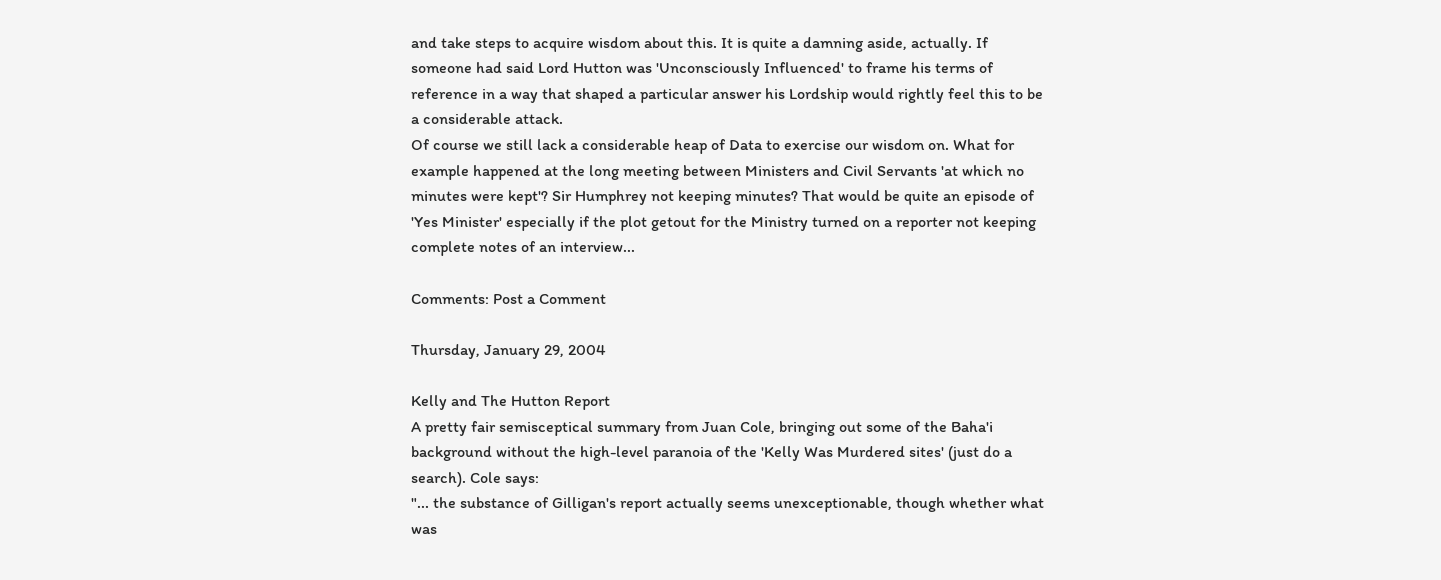and take steps to acquire wisdom about this. It is quite a damning aside, actually. If someone had said Lord Hutton was 'Unconsciously Influenced' to frame his terms of reference in a way that shaped a particular answer his Lordship would rightly feel this to be a considerable attack.
Of course we still lack a considerable heap of Data to exercise our wisdom on. What for example happened at the long meeting between Ministers and Civil Servants 'at which no minutes were kept'? Sir Humphrey not keeping minutes? That would be quite an episode of 'Yes Minister' especially if the plot getout for the Ministry turned on a reporter not keeping complete notes of an interview...

Comments: Post a Comment

Thursday, January 29, 2004

Kelly and The Hutton Report
A pretty fair semisceptical summary from Juan Cole, bringing out some of the Baha'i background without the high-level paranoia of the 'Kelly Was Murdered sites' (just do a search). Cole says:
"... the substance of Gilligan's report actually seems unexceptionable, though whether what was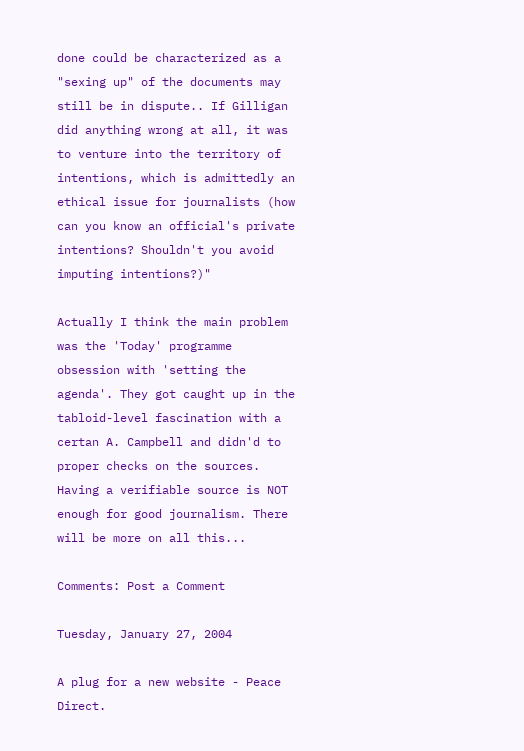done could be characterized as a "sexing up" of the documents may still be in dispute.. If Gilligan did anything wrong at all, it was to venture into the territory of intentions, which is admittedly an ethical issue for journalists (how can you know an official's private intentions? Shouldn't you avoid imputing intentions?)"

Actually I think the main problem was the 'Today' programme obsession with 'setting the agenda'. They got caught up in the tabloid-level fascination with a certan A. Campbell and didn'd to proper checks on the sources. Having a verifiable source is NOT enough for good journalism. There will be more on all this...

Comments: Post a Comment

Tuesday, January 27, 2004

A plug for a new website - Peace Direct.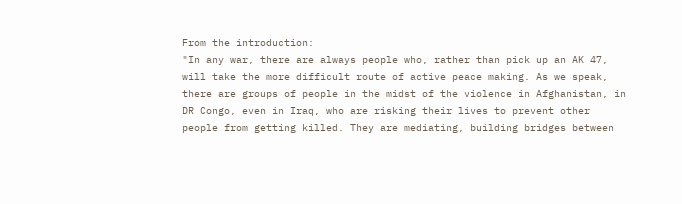From the introduction:
"In any war, there are always people who, rather than pick up an AK 47, will take the more difficult route of active peace making. As we speak, there are groups of people in the midst of the violence in Afghanistan, in DR Congo, even in Iraq, who are risking their lives to prevent other people from getting killed. They are mediating, building bridges between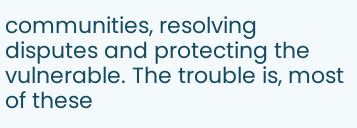communities, resolving disputes and protecting the vulnerable. The trouble is, most of these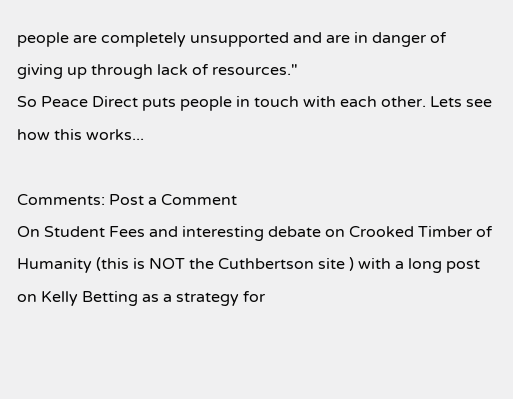people are completely unsupported and are in danger of giving up through lack of resources."
So Peace Direct puts people in touch with each other. Lets see how this works...

Comments: Post a Comment
On Student Fees and interesting debate on Crooked Timber of Humanity (this is NOT the Cuthbertson site ) with a long post on Kelly Betting as a strategy for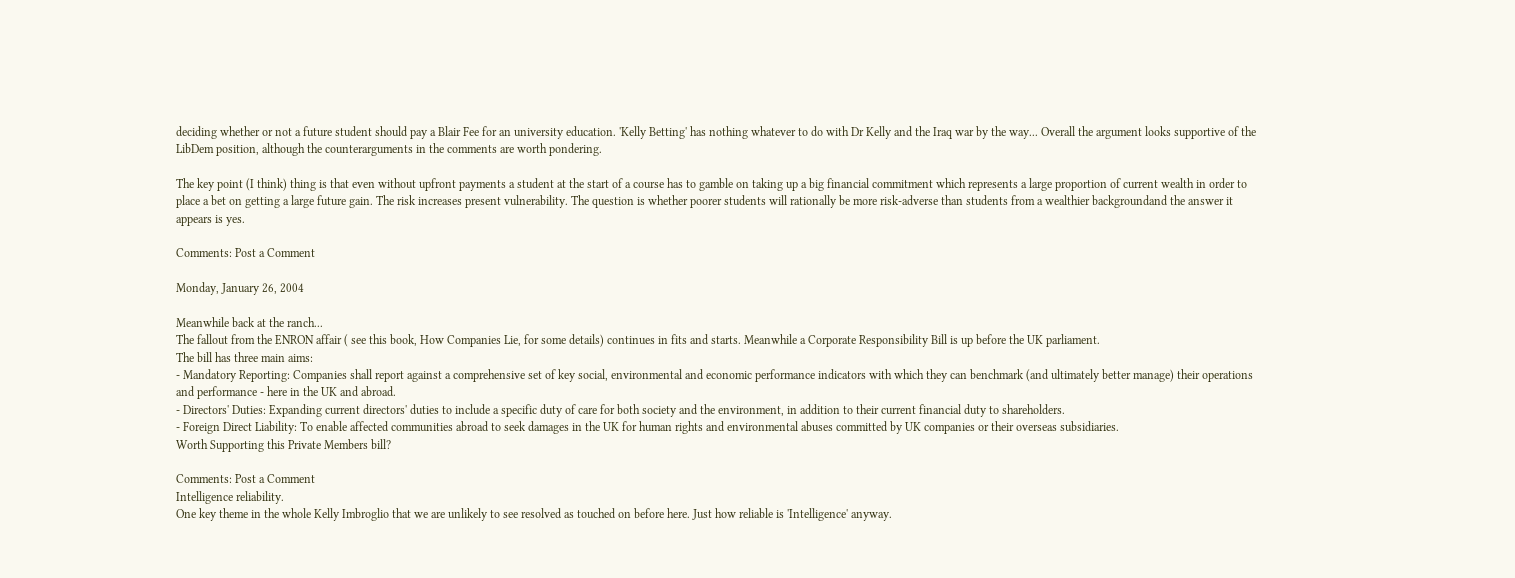deciding whether or not a future student should pay a Blair Fee for an university education. 'Kelly Betting' has nothing whatever to do with Dr Kelly and the Iraq war by the way... Overall the argument looks supportive of the LibDem position, although the counterarguments in the comments are worth pondering.

The key point (I think) thing is that even without upfront payments a student at the start of a course has to gamble on taking up a big financial commitment which represents a large proportion of current wealth in order to place a bet on getting a large future gain. The risk increases present vulnerability. The question is whether poorer students will rationally be more risk-adverse than students from a wealthier backgroundand the answer it appears is yes.

Comments: Post a Comment

Monday, January 26, 2004

Meanwhile back at the ranch...
The fallout from the ENRON affair ( see this book, How Companies Lie, for some details) continues in fits and starts. Meanwhile a Corporate Responsibility Bill is up before the UK parliament.
The bill has three main aims:
- Mandatory Reporting: Companies shall report against a comprehensive set of key social, environmental and economic performance indicators with which they can benchmark (and ultimately better manage) their operations and performance - here in the UK and abroad.
- Directors' Duties: Expanding current directors' duties to include a specific duty of care for both society and the environment, in addition to their current financial duty to shareholders.
- Foreign Direct Liability: To enable affected communities abroad to seek damages in the UK for human rights and environmental abuses committed by UK companies or their overseas subsidiaries.
Worth Supporting this Private Members bill?

Comments: Post a Comment
Intelligence reliability.
One key theme in the whole Kelly Imbroglio that we are unlikely to see resolved as touched on before here. Just how reliable is 'Intelligence' anyway.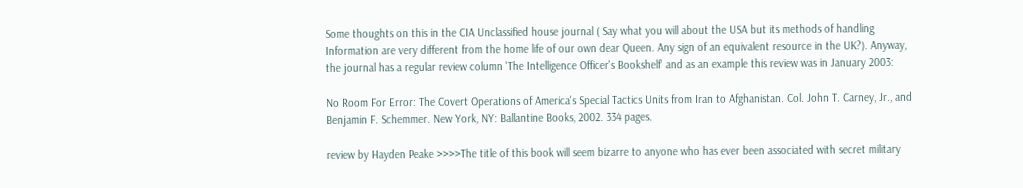Some thoughts on this in the CIA Unclassified house journal ( Say what you will about the USA but its methods of handling Information are very different from the home life of our own dear Queen. Any sign of an equivalent resource in the UK?). Anyway, the journal has a regular review column 'The Intelligence Officer's Bookshelf' and as an example this review was in January 2003:

No Room For Error: The Covert Operations of America's Special Tactics Units from Iran to Afghanistan. Col. John T. Carney, Jr., and Benjamin F. Schemmer. New York, NY: Ballantine Books, 2002. 334 pages.

review by Hayden Peake >>>>The title of this book will seem bizarre to anyone who has ever been associated with secret military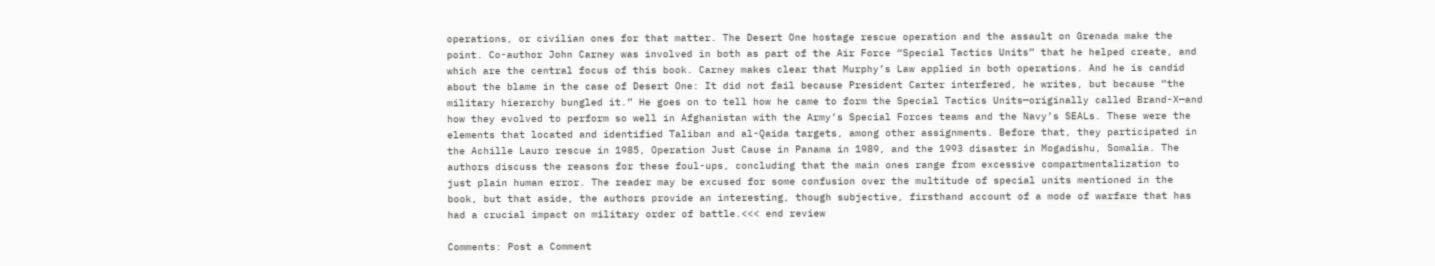operations, or civilian ones for that matter. The Desert One hostage rescue operation and the assault on Grenada make the point. Co-author John Carney was involved in both as part of the Air Force “Special Tactics Units” that he helped create, and which are the central focus of this book. Carney makes clear that Murphy’s Law applied in both operations. And he is candid about the blame in the case of Desert One: It did not fail because President Carter interfered, he writes, but because “the military hierarchy bungled it.” He goes on to tell how he came to form the Special Tactics Units—originally called Brand-X—and how they evolved to perform so well in Afghanistan with the Army’s Special Forces teams and the Navy’s SEALs. These were the elements that located and identified Taliban and al-Qaida targets, among other assignments. Before that, they participated in the Achille Lauro rescue in 1985, Operation Just Cause in Panama in 1989, and the 1993 disaster in Mogadishu, Somalia. The authors discuss the reasons for these foul-ups, concluding that the main ones range from excessive compartmentalization to just plain human error. The reader may be excused for some confusion over the multitude of special units mentioned in the book, but that aside, the authors provide an interesting, though subjective, firsthand account of a mode of warfare that has had a crucial impact on military order of battle.<<< end review

Comments: Post a Comment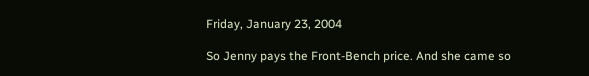Friday, January 23, 2004

So Jenny pays the Front-Bench price. And she came so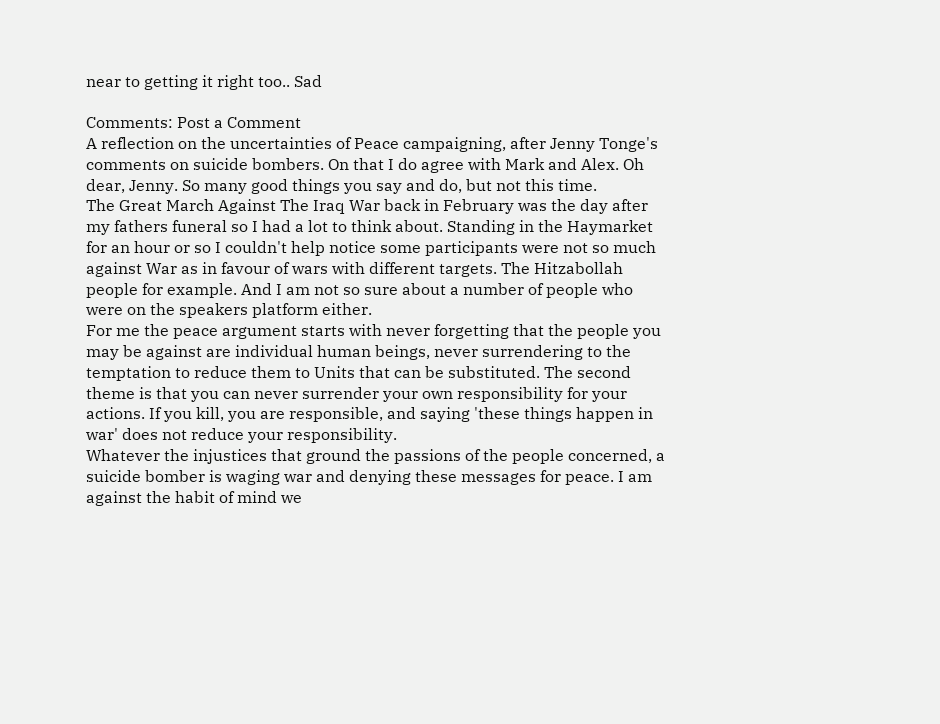near to getting it right too.. Sad

Comments: Post a Comment
A reflection on the uncertainties of Peace campaigning, after Jenny Tonge's comments on suicide bombers. On that I do agree with Mark and Alex. Oh dear, Jenny. So many good things you say and do, but not this time.
The Great March Against The Iraq War back in February was the day after my fathers funeral so I had a lot to think about. Standing in the Haymarket for an hour or so I couldn't help notice some participants were not so much against War as in favour of wars with different targets. The Hitzabollah people for example. And I am not so sure about a number of people who were on the speakers platform either.
For me the peace argument starts with never forgetting that the people you may be against are individual human beings, never surrendering to the temptation to reduce them to Units that can be substituted. The second theme is that you can never surrender your own responsibility for your actions. If you kill, you are responsible, and saying 'these things happen in war' does not reduce your responsibility.
Whatever the injustices that ground the passions of the people concerned, a suicide bomber is waging war and denying these messages for peace. I am against the habit of mind we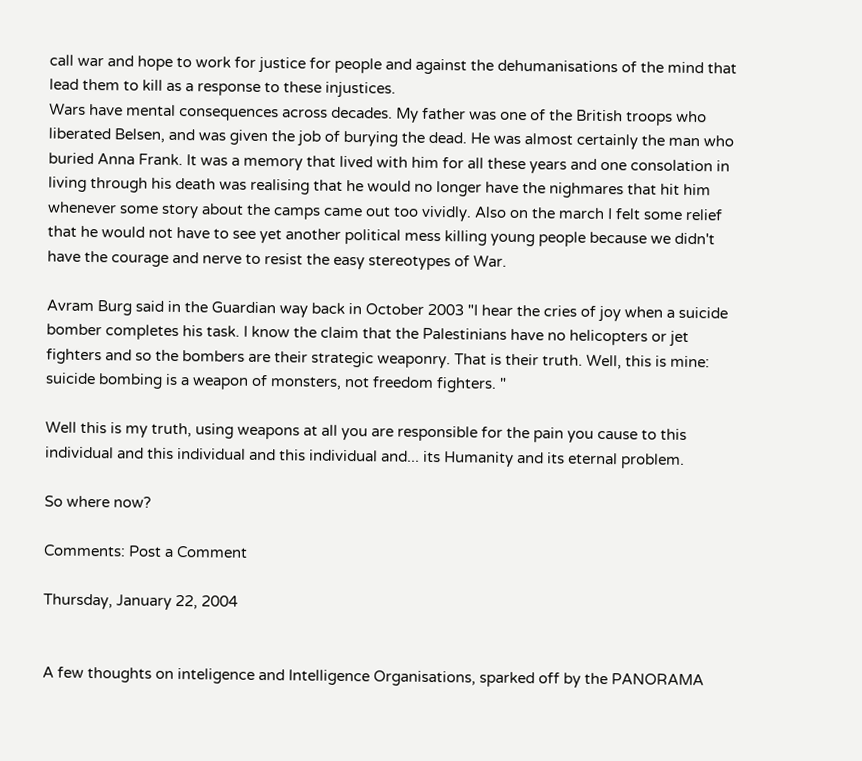call war and hope to work for justice for people and against the dehumanisations of the mind that lead them to kill as a response to these injustices.
Wars have mental consequences across decades. My father was one of the British troops who liberated Belsen, and was given the job of burying the dead. He was almost certainly the man who buried Anna Frank. It was a memory that lived with him for all these years and one consolation in living through his death was realising that he would no longer have the nighmares that hit him whenever some story about the camps came out too vividly. Also on the march I felt some relief that he would not have to see yet another political mess killing young people because we didn't have the courage and nerve to resist the easy stereotypes of War.

Avram Burg said in the Guardian way back in October 2003 "I hear the cries of joy when a suicide bomber completes his task. I know the claim that the Palestinians have no helicopters or jet fighters and so the bombers are their strategic weaponry. That is their truth. Well, this is mine: suicide bombing is a weapon of monsters, not freedom fighters. "

Well this is my truth, using weapons at all you are responsible for the pain you cause to this individual and this individual and this individual and... its Humanity and its eternal problem.

So where now?

Comments: Post a Comment

Thursday, January 22, 2004


A few thoughts on inteligence and Intelligence Organisations, sparked off by the PANORAMA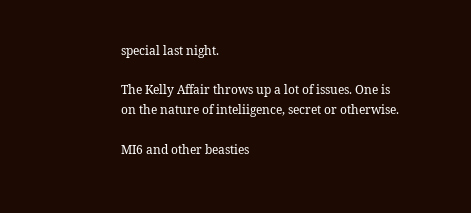special last night.

The Kelly Affair throws up a lot of issues. One is on the nature of inteliigence, secret or otherwise.

MI6 and other beasties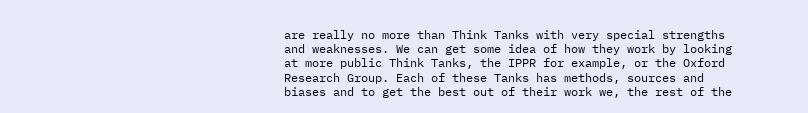are really no more than Think Tanks with very special strengths and weaknesses. We can get some idea of how they work by looking at more public Think Tanks, the IPPR for example, or the Oxford Research Group. Each of these Tanks has methods, sources and biases and to get the best out of their work we, the rest of the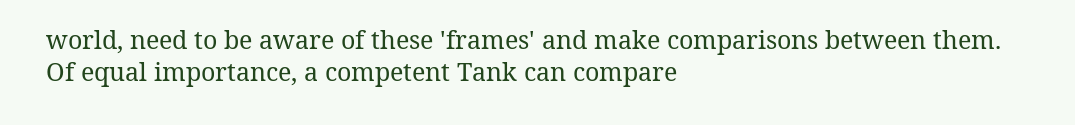world, need to be aware of these 'frames' and make comparisons between them. Of equal importance, a competent Tank can compare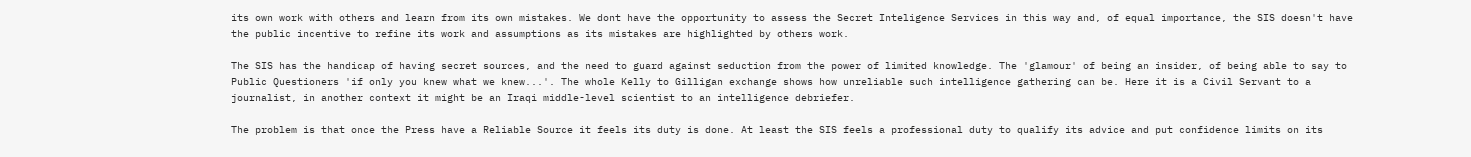its own work with others and learn from its own mistakes. We dont have the opportunity to assess the Secret Inteligence Services in this way and, of equal importance, the SIS doesn't have the public incentive to refine its work and assumptions as its mistakes are highlighted by others work.

The SIS has the handicap of having secret sources, and the need to guard against seduction from the power of limited knowledge. The 'glamour' of being an insider, of being able to say to Public Questioners 'if only you knew what we knew...'. The whole Kelly to Gilligan exchange shows how unreliable such intelligence gathering can be. Here it is a Civil Servant to a journalist, in another context it might be an Iraqi middle-level scientist to an intelligence debriefer.

The problem is that once the Press have a Reliable Source it feels its duty is done. At least the SIS feels a professional duty to qualify its advice and put confidence limits on its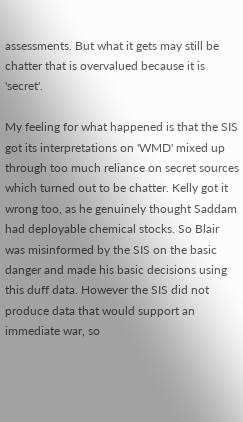assessments. But what it gets may still be chatter that is overvalued because it is 'secret'.

My feeling for what happened is that the SIS got its interpretations on 'WMD' mixed up through too much reliance on secret sources which turned out to be chatter. Kelly got it wrong too, as he genuinely thought Saddam had deployable chemical stocks. So Blair was misinformed by the SIS on the basic danger and made his basic decisions using this duff data. However the SIS did not produce data that would support an immediate war, so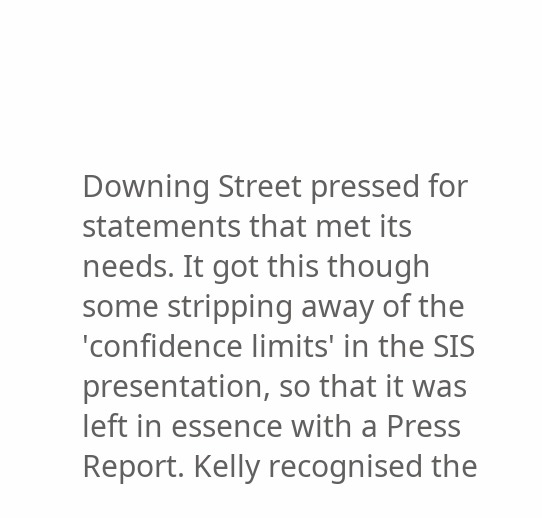Downing Street pressed for statements that met its needs. It got this though some stripping away of the 'confidence limits' in the SIS presentation, so that it was left in essence with a Press Report. Kelly recognised the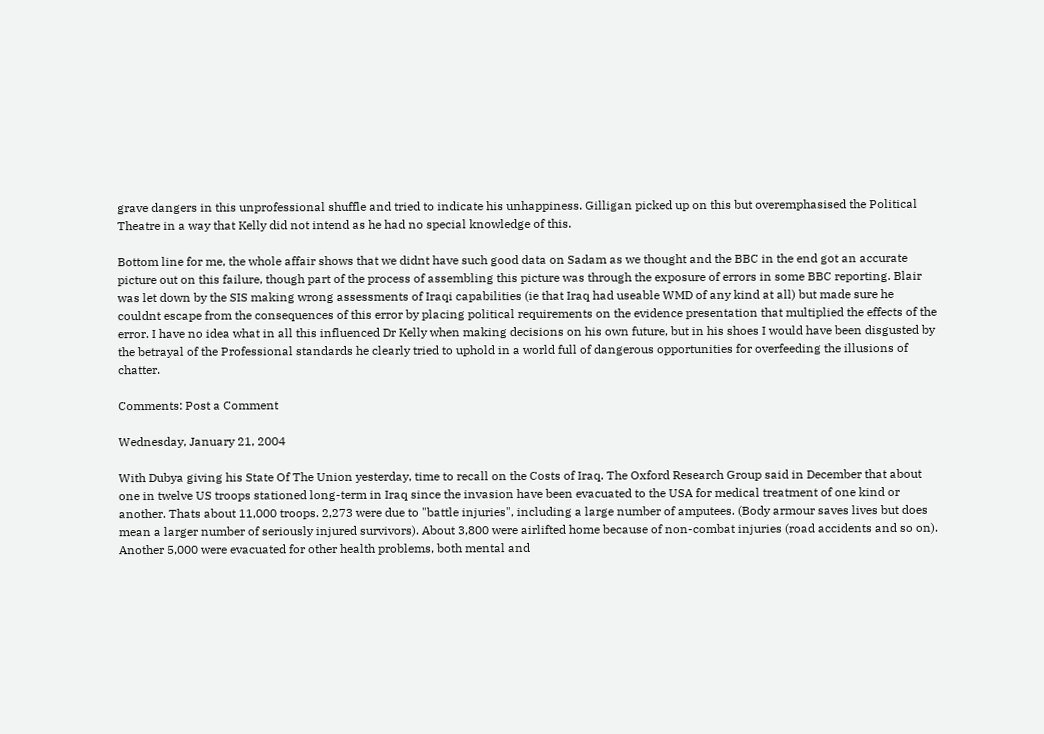grave dangers in this unprofessional shuffle and tried to indicate his unhappiness. Gilligan picked up on this but overemphasised the Political Theatre in a way that Kelly did not intend as he had no special knowledge of this.

Bottom line for me, the whole affair shows that we didnt have such good data on Sadam as we thought and the BBC in the end got an accurate picture out on this failure, though part of the process of assembling this picture was through the exposure of errors in some BBC reporting. Blair was let down by the SIS making wrong assessments of Iraqi capabilities (ie that Iraq had useable WMD of any kind at all) but made sure he couldnt escape from the consequences of this error by placing political requirements on the evidence presentation that multiplied the effects of the error. I have no idea what in all this influenced Dr Kelly when making decisions on his own future, but in his shoes I would have been disgusted by the betrayal of the Professional standards he clearly tried to uphold in a world full of dangerous opportunities for overfeeding the illusions of chatter.

Comments: Post a Comment

Wednesday, January 21, 2004

With Dubya giving his State Of The Union yesterday, time to recall on the Costs of Iraq. The Oxford Research Group said in December that about one in twelve US troops stationed long-term in Iraq since the invasion have been evacuated to the USA for medical treatment of one kind or another. Thats about 11,000 troops. 2,273 were due to "battle injuries", including a large number of amputees. (Body armour saves lives but does mean a larger number of seriously injured survivors). About 3,800 were airlifted home because of non-combat injuries (road accidents and so on). Another 5,000 were evacuated for other health problems, both mental and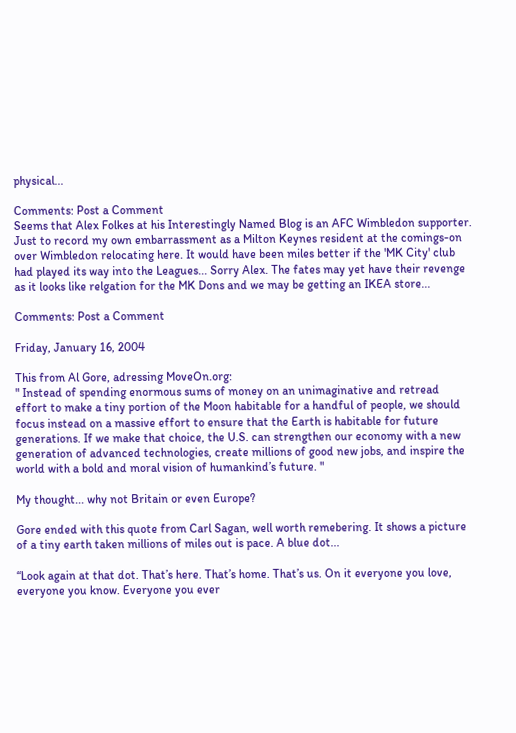physical...

Comments: Post a Comment
Seems that Alex Folkes at his Interestingly Named Blog is an AFC Wimbledon supporter. Just to record my own embarrassment as a Milton Keynes resident at the comings-on over Wimbledon relocating here. It would have been miles better if the 'MK City' club had played its way into the Leagues... Sorry Alex. The fates may yet have their revenge as it looks like relgation for the MK Dons and we may be getting an IKEA store...

Comments: Post a Comment

Friday, January 16, 2004

This from Al Gore, adressing MoveOn.org:
" Instead of spending enormous sums of money on an unimaginative and retread effort to make a tiny portion of the Moon habitable for a handful of people, we should focus instead on a massive effort to ensure that the Earth is habitable for future generations. If we make that choice, the U.S. can strengthen our economy with a new generation of advanced technologies, create millions of good new jobs, and inspire the world with a bold and moral vision of humankind’s future. "

My thought... why not Britain or even Europe?

Gore ended with this quote from Carl Sagan, well worth remebering. It shows a picture of a tiny earth taken millions of miles out is pace. A blue dot...

“Look again at that dot. That’s here. That’s home. That’s us. On it everyone you love, everyone you know. Everyone you ever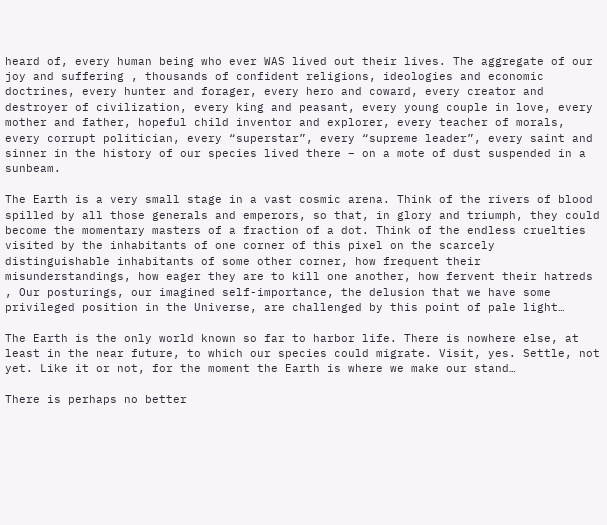heard of, every human being who ever WAS lived out their lives. The aggregate of our joy and suffering , thousands of confident religions, ideologies and economic doctrines, every hunter and forager, every hero and coward, every creator and destroyer of civilization, every king and peasant, every young couple in love, every mother and father, hopeful child inventor and explorer, every teacher of morals, every corrupt politician, every “superstar”, every “supreme leader”, every saint and sinner in the history of our species lived there – on a mote of dust suspended in a sunbeam.

The Earth is a very small stage in a vast cosmic arena. Think of the rivers of blood spilled by all those generals and emperors, so that, in glory and triumph, they could become the momentary masters of a fraction of a dot. Think of the endless cruelties visited by the inhabitants of one corner of this pixel on the scarcely distinguishable inhabitants of some other corner, how frequent their misunderstandings, how eager they are to kill one another, how fervent their hatreds , Our posturings, our imagined self-importance, the delusion that we have some privileged position in the Universe, are challenged by this point of pale light…

The Earth is the only world known so far to harbor life. There is nowhere else, at least in the near future, to which our species could migrate. Visit, yes. Settle, not yet. Like it or not, for the moment the Earth is where we make our stand…

There is perhaps no better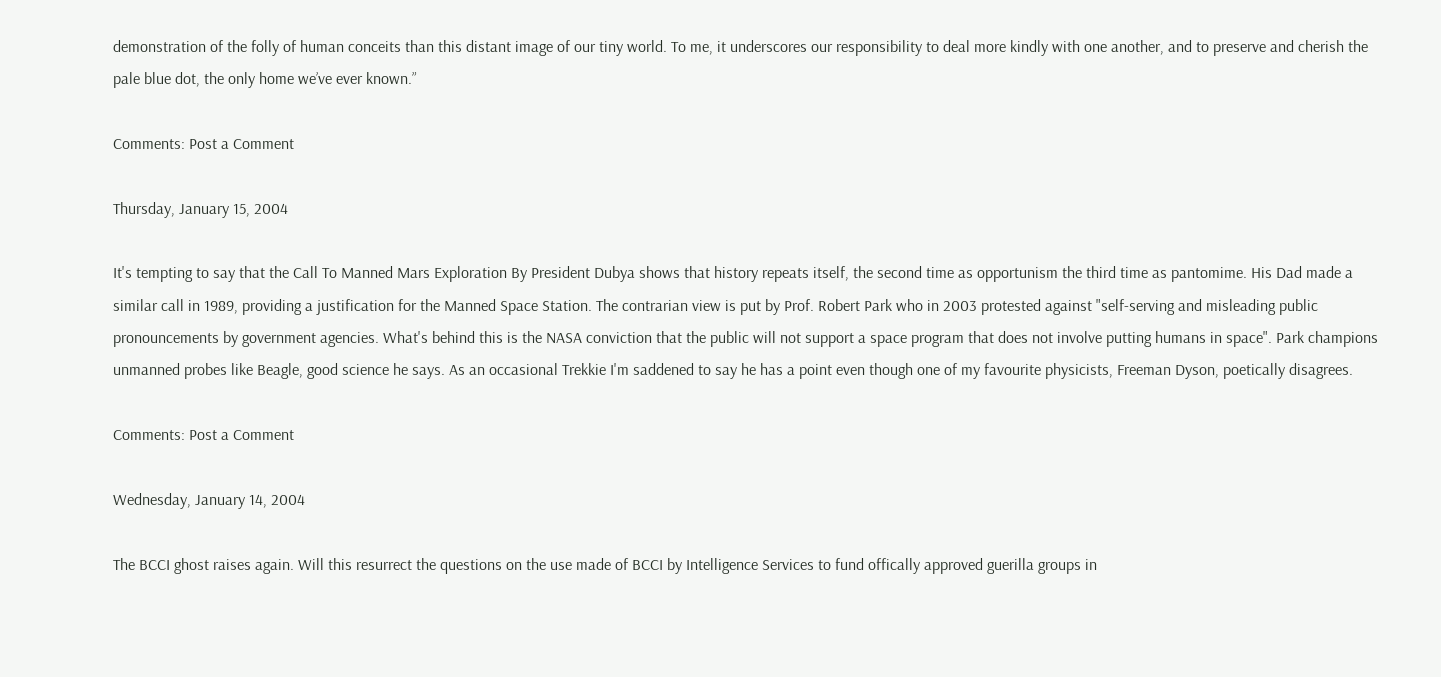demonstration of the folly of human conceits than this distant image of our tiny world. To me, it underscores our responsibility to deal more kindly with one another, and to preserve and cherish the pale blue dot, the only home we’ve ever known.”

Comments: Post a Comment

Thursday, January 15, 2004

It's tempting to say that the Call To Manned Mars Exploration By President Dubya shows that history repeats itself, the second time as opportunism the third time as pantomime. His Dad made a similar call in 1989, providing a justification for the Manned Space Station. The contrarian view is put by Prof. Robert Park who in 2003 protested against "self-serving and misleading public pronouncements by government agencies. What's behind this is the NASA conviction that the public will not support a space program that does not involve putting humans in space". Park champions unmanned probes like Beagle, good science he says. As an occasional Trekkie I'm saddened to say he has a point even though one of my favourite physicists, Freeman Dyson, poetically disagrees.

Comments: Post a Comment

Wednesday, January 14, 2004

The BCCI ghost raises again. Will this resurrect the questions on the use made of BCCI by Intelligence Services to fund offically approved guerilla groups in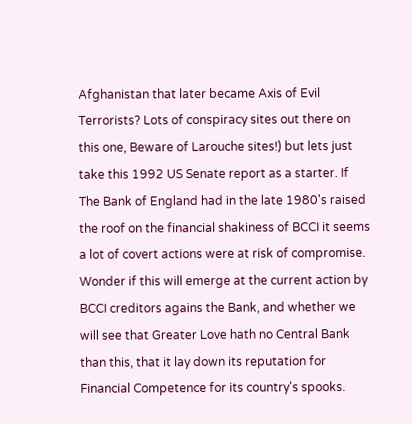Afghanistan that later became Axis of Evil Terrorists? Lots of conspiracy sites out there on this one, Beware of Larouche sites!) but lets just take this 1992 US Senate report as a starter. If The Bank of England had in the late 1980's raised the roof on the financial shakiness of BCCI it seems a lot of covert actions were at risk of compromise. Wonder if this will emerge at the current action by BCCI creditors agains the Bank, and whether we will see that Greater Love hath no Central Bank than this, that it lay down its reputation for Financial Competence for its country's spooks.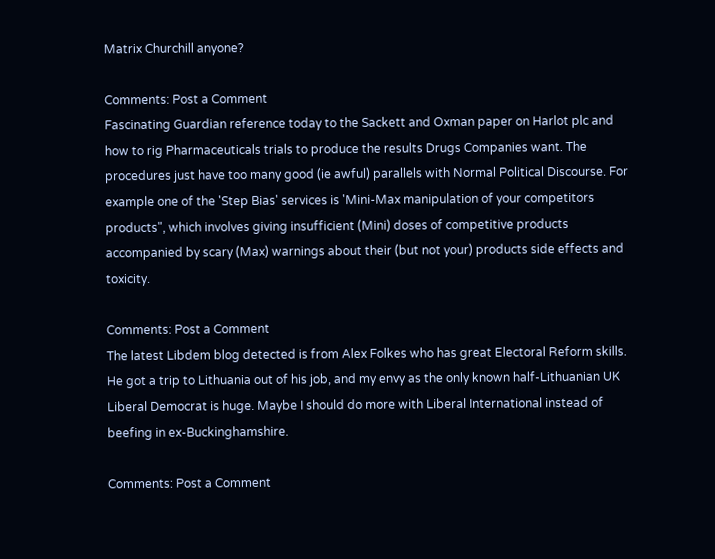Matrix Churchill anyone?

Comments: Post a Comment
Fascinating Guardian reference today to the Sackett and Oxman paper on Harlot plc and how to rig Pharmaceuticals trials to produce the results Drugs Companies want. The procedures just have too many good (ie awful) parallels with Normal Political Discourse. For example one of the 'Step Bias' services is 'Mini-Max manipulation of your competitors products", which involves giving insufficient (Mini) doses of competitive products accompanied by scary (Max) warnings about their (but not your) products side effects and toxicity.

Comments: Post a Comment
The latest Libdem blog detected is from Alex Folkes who has great Electoral Reform skills. He got a trip to Lithuania out of his job, and my envy as the only known half-Lithuanian UK Liberal Democrat is huge. Maybe I should do more with Liberal International instead of beefing in ex-Buckinghamshire.

Comments: Post a Comment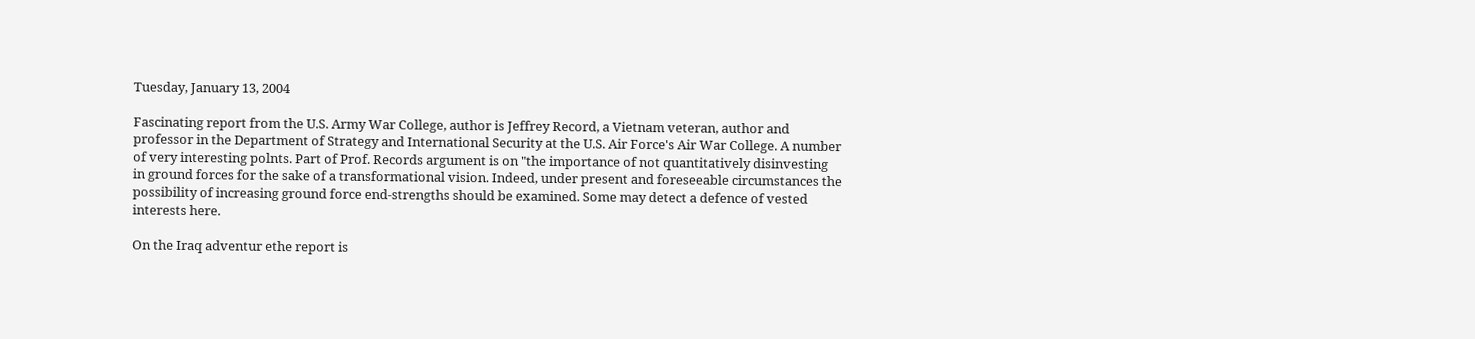Tuesday, January 13, 2004

Fascinating report from the U.S. Army War College, author is Jeffrey Record, a Vietnam veteran, author and professor in the Department of Strategy and International Security at the U.S. Air Force's Air War College. A number of very interesting polnts. Part of Prof. Records argument is on "the importance of not quantitatively disinvesting in ground forces for the sake of a transformational vision. Indeed, under present and foreseeable circumstances the possibility of increasing ground force end-strengths should be examined. Some may detect a defence of vested interests here.

On the Iraq adventur ethe report is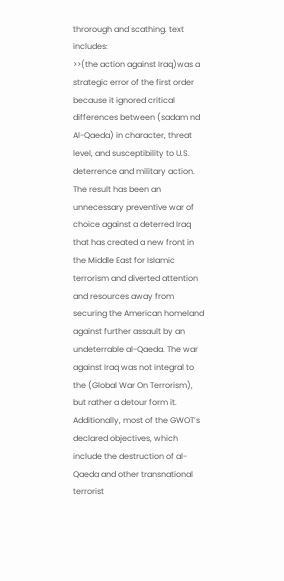throrough and scathing. text includes:
>>(the action against Iraq)was a strategic error of the first order because it ignored critical differences between (sadam nd Al-Qaeda) in character, threat level, and susceptibility to U.S. deterrence and military action. The result has been an unnecessary preventive war of choice against a deterred Iraq that has created a new front in the Middle East for Islamic terrorism and diverted attention and resources away from securing the American homeland against further assault by an undeterrable al-Qaeda. The war against Iraq was not integral to the (Global War On Terrorism), but rather a detour form it. Additionally, most of the GWOT’s declared objectives, which include the destruction of al-Qaeda and other transnational terrorist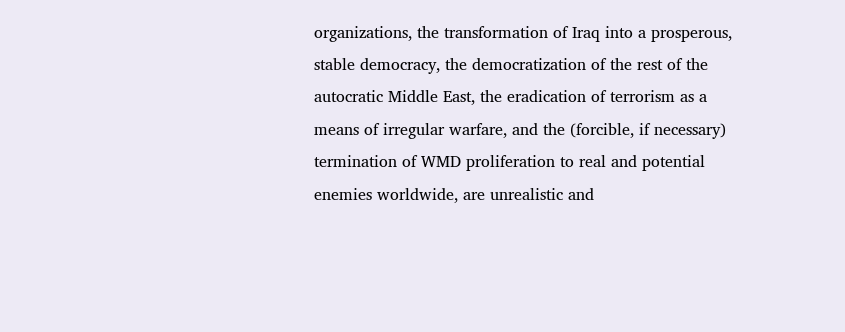organizations, the transformation of Iraq into a prosperous, stable democracy, the democratization of the rest of the autocratic Middle East, the eradication of terrorism as a means of irregular warfare, and the (forcible, if necessary) termination of WMD proliferation to real and potential enemies worldwide, are unrealistic and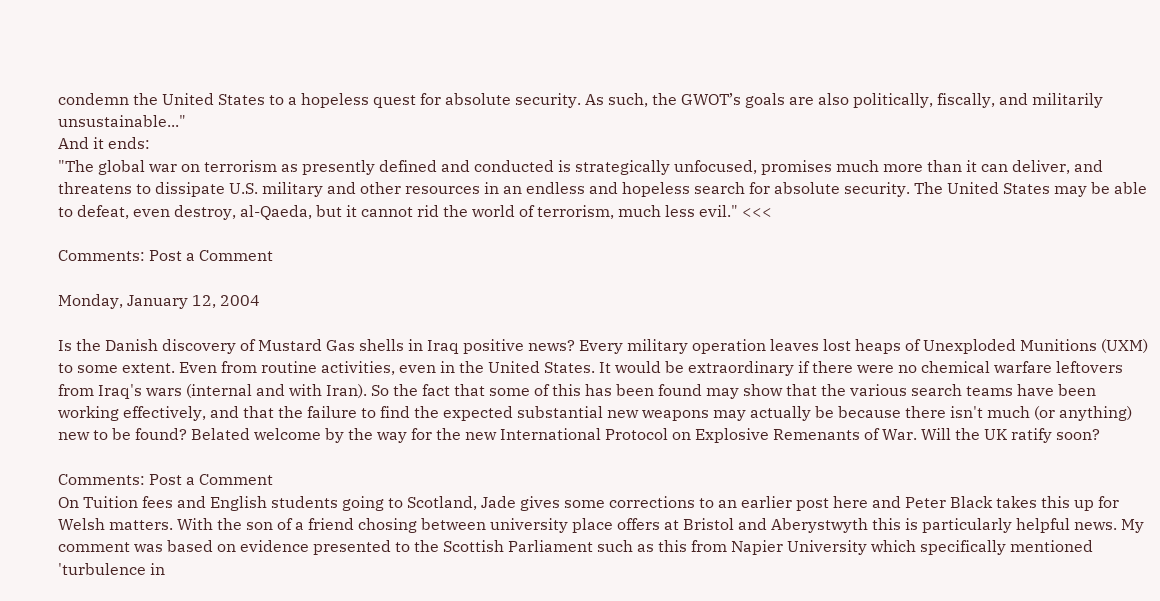condemn the United States to a hopeless quest for absolute security. As such, the GWOT’s goals are also politically, fiscally, and militarily unsustainable..."
And it ends:
"The global war on terrorism as presently defined and conducted is strategically unfocused, promises much more than it can deliver, and threatens to dissipate U.S. military and other resources in an endless and hopeless search for absolute security. The United States may be able to defeat, even destroy, al-Qaeda, but it cannot rid the world of terrorism, much less evil." <<<

Comments: Post a Comment

Monday, January 12, 2004

Is the Danish discovery of Mustard Gas shells in Iraq positive news? Every military operation leaves lost heaps of Unexploded Munitions (UXM) to some extent. Even from routine activities, even in the United States. It would be extraordinary if there were no chemical warfare leftovers from Iraq's wars (internal and with Iran). So the fact that some of this has been found may show that the various search teams have been working effectively, and that the failure to find the expected substantial new weapons may actually be because there isn't much (or anything) new to be found? Belated welcome by the way for the new International Protocol on Explosive Remenants of War. Will the UK ratify soon?

Comments: Post a Comment
On Tuition fees and English students going to Scotland, Jade gives some corrections to an earlier post here and Peter Black takes this up for Welsh matters. With the son of a friend chosing between university place offers at Bristol and Aberystwyth this is particularly helpful news. My comment was based on evidence presented to the Scottish Parliament such as this from Napier University which specifically mentioned 'turbulence in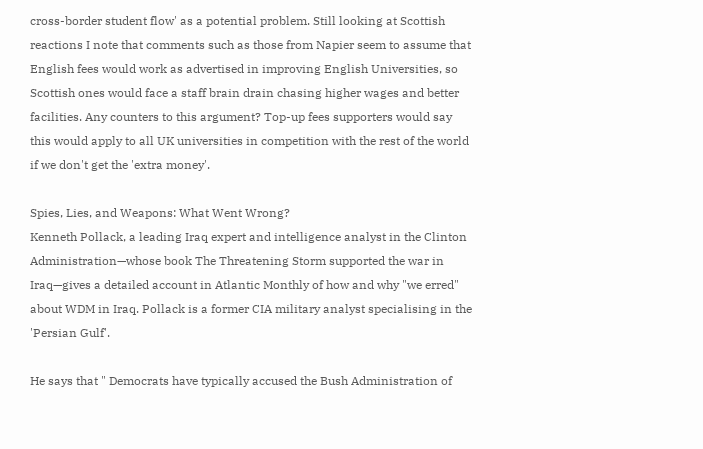cross-border student flow' as a potential problem. Still looking at Scottish reactions I note that comments such as those from Napier seem to assume that English fees would work as advertised in improving English Universities, so Scottish ones would face a staff brain drain chasing higher wages and better facilities. Any counters to this argument? Top-up fees supporters would say this would apply to all UK universities in competition with the rest of the world if we don't get the 'extra money'.

Spies, Lies, and Weapons: What Went Wrong?
Kenneth Pollack, a leading Iraq expert and intelligence analyst in the Clinton Administration—whose book The Threatening Storm supported the war in Iraq—gives a detailed account in Atlantic Monthly of how and why "we erred" about WDM in Iraq. Pollack is a former CIA military analyst specialising in the 'Persian Gulf'.

He says that " Democrats have typically accused the Bush Administration of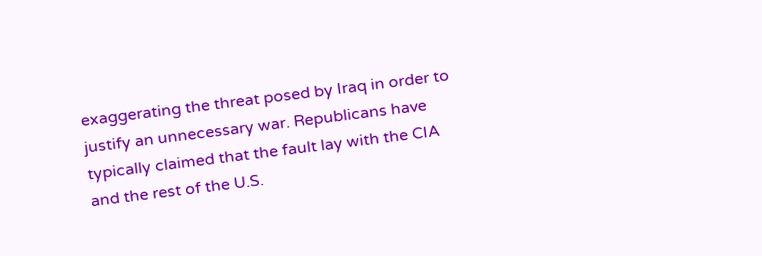exaggerating the threat posed by Iraq in order to justify an unnecessary war. Republicans have typically claimed that the fault lay with the CIA and the rest of the U.S.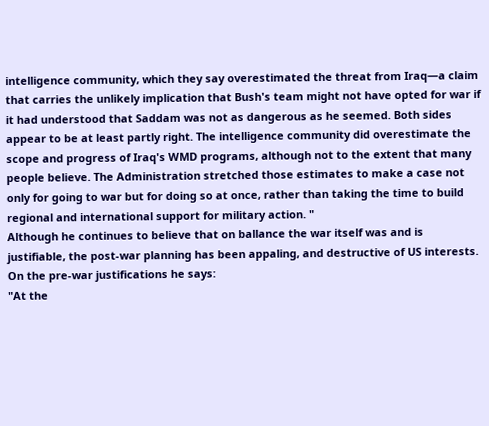intelligence community, which they say overestimated the threat from Iraq—a claim that carries the unlikely implication that Bush's team might not have opted for war if it had understood that Saddam was not as dangerous as he seemed. Both sides appear to be at least partly right. The intelligence community did overestimate the scope and progress of Iraq's WMD programs, although not to the extent that many people believe. The Administration stretched those estimates to make a case not only for going to war but for doing so at once, rather than taking the time to build regional and international support for military action. "
Although he continues to believe that on ballance the war itself was and is justifiable, the post-war planning has been appaling, and destructive of US interests. On the pre-war justifications he says:
"At the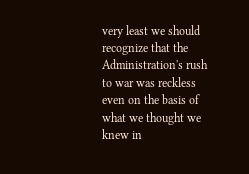very least we should recognize that the Administration's rush to war was reckless even on the basis of what we thought we knew in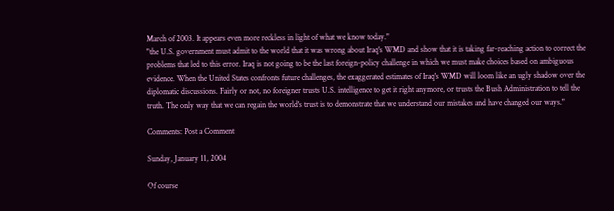March of 2003. It appears even more reckless in light of what we know today."
"the U.S. government must admit to the world that it was wrong about Iraq's WMD and show that it is taking far-reaching action to correct the problems that led to this error. Iraq is not going to be the last foreign-policy challenge in which we must make choices based on ambiguous evidence. When the United States confronts future challenges, the exaggerated estimates of Iraq's WMD will loom like an ugly shadow over the diplomatic discussions. Fairly or not, no foreigner trusts U.S. intelligence to get it right anymore, or trusts the Bush Administration to tell the truth. The only way that we can regain the world's trust is to demonstrate that we understand our mistakes and have changed our ways."

Comments: Post a Comment

Sunday, January 11, 2004

Of course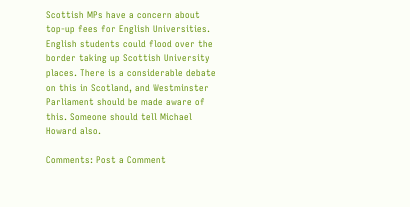Scottish MPs have a concern about top-up fees for English Universities. English students could flood over the border taking up Scottish University places. There is a considerable debate on this in Scotland, and Westminster Parliament should be made aware of this. Someone should tell Michael Howard also.

Comments: Post a Comment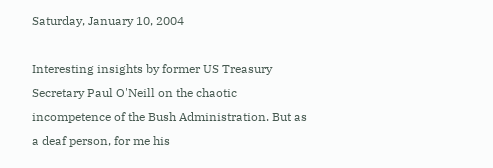Saturday, January 10, 2004

Interesting insights by former US Treasury Secretary Paul O'Neill on the chaotic incompetence of the Bush Administration. But as a deaf person, for me his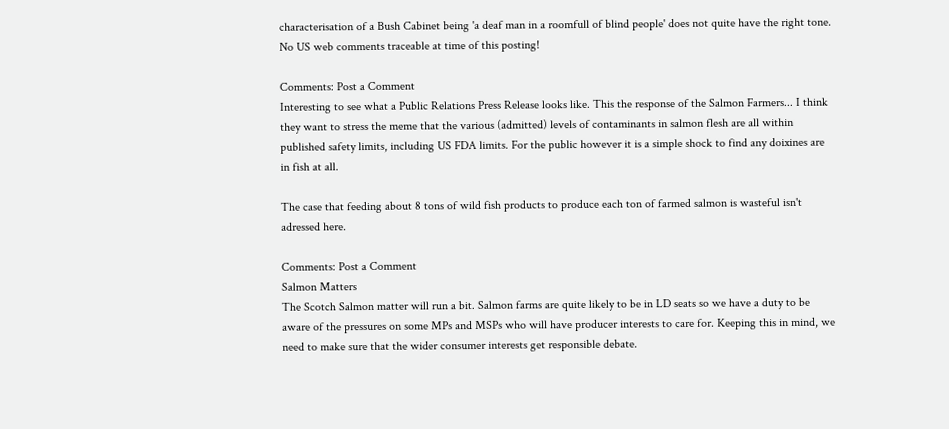characterisation of a Bush Cabinet being 'a deaf man in a roomfull of blind people' does not quite have the right tone. No US web comments traceable at time of this posting!

Comments: Post a Comment
Interesting to see what a Public Relations Press Release looks like. This the response of the Salmon Farmers... I think they want to stress the meme that the various (admitted) levels of contaminants in salmon flesh are all within published safety limits, including US FDA limits. For the public however it is a simple shock to find any doixines are in fish at all.

The case that feeding about 8 tons of wild fish products to produce each ton of farmed salmon is wasteful isn't adressed here.

Comments: Post a Comment
Salmon Matters
The Scotch Salmon matter will run a bit. Salmon farms are quite likely to be in LD seats so we have a duty to be aware of the pressures on some MPs and MSPs who will have producer interests to care for. Keeping this in mind, we need to make sure that the wider consumer interests get responsible debate.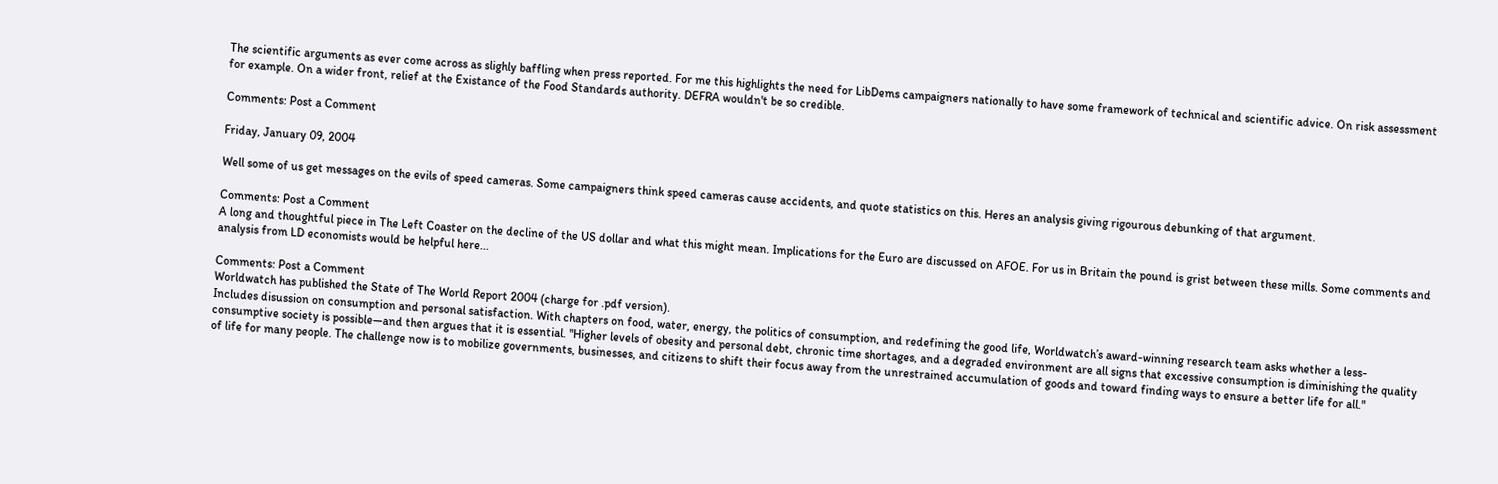The scientific arguments as ever come across as slighly baffling when press reported. For me this highlights the need for LibDems campaigners nationally to have some framework of technical and scientific advice. On risk assessment for example. On a wider front, relief at the Existance of the Food Standards authority. DEFRA wouldn't be so credible.

Comments: Post a Comment

Friday, January 09, 2004

Well some of us get messages on the evils of speed cameras. Some campaigners think speed cameras cause accidents, and quote statistics on this. Heres an analysis giving rigourous debunking of that argument.

Comments: Post a Comment
A long and thoughtful piece in The Left Coaster on the decline of the US dollar and what this might mean. Implications for the Euro are discussed on AFOE. For us in Britain the pound is grist between these mills. Some comments and analysis from LD economists would be helpful here...

Comments: Post a Comment
Worldwatch has published the State of The World Report 2004 (charge for .pdf version).
Includes disussion on consumption and personal satisfaction. With chapters on food, water, energy, the politics of consumption, and redefining the good life, Worldwatch’s award-winning research team asks whether a less-consumptive society is possible—and then argues that it is essential. "Higher levels of obesity and personal debt, chronic time shortages, and a degraded environment are all signs that excessive consumption is diminishing the quality of life for many people. The challenge now is to mobilize governments, businesses, and citizens to shift their focus away from the unrestrained accumulation of goods and toward finding ways to ensure a better life for all."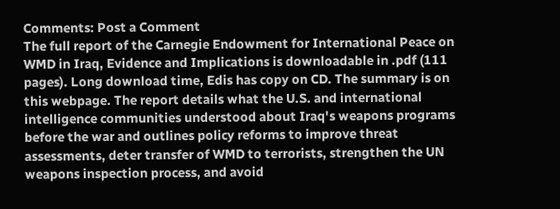Comments: Post a Comment
The full report of the Carnegie Endowment for International Peace on WMD in Iraq, Evidence and Implications is downloadable in .pdf (111 pages). Long download time, Edis has copy on CD. The summary is on this webpage. The report details what the U.S. and international intelligence communities understood about Iraq's weapons programs before the war and outlines policy reforms to improve threat assessments, deter transfer of WMD to terrorists, strengthen the UN weapons inspection process, and avoid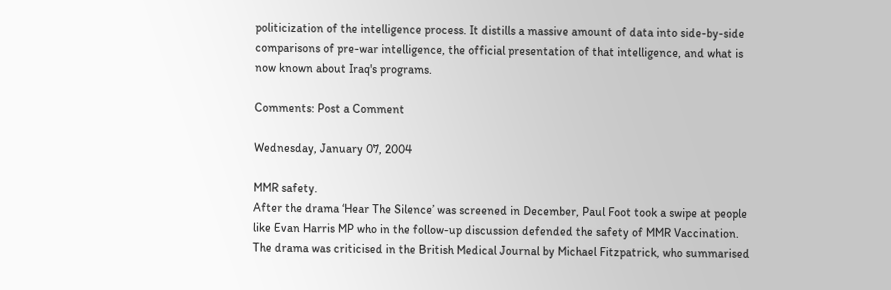politicization of the intelligence process. It distills a massive amount of data into side-by-side comparisons of pre-war intelligence, the official presentation of that intelligence, and what is now known about Iraq's programs.

Comments: Post a Comment

Wednesday, January 07, 2004

MMR safety.
After the drama ‘Hear The Silence’ was screened in December, Paul Foot took a swipe at people like Evan Harris MP who in the follow-up discussion defended the safety of MMR Vaccination. The drama was criticised in the British Medical Journal by Michael Fitzpatrick, who summarised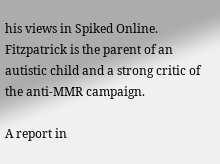his views in Spiked Online. Fitzpatrick is the parent of an autistic child and a strong critic of the anti-MMR campaign.

A report in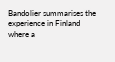Bandolier summarises the experience in Finland where a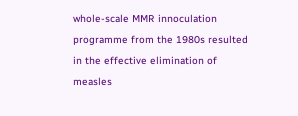whole-scale MMR innoculation programme from the 1980s resulted in the effective elimination of measles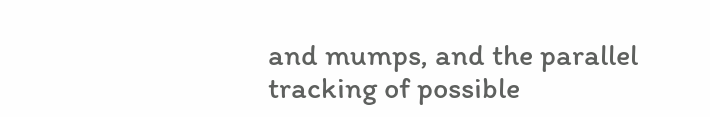and mumps, and the parallel tracking of possible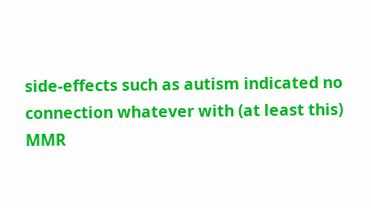side-effects such as autism indicated no connection whatever with (at least this) MMR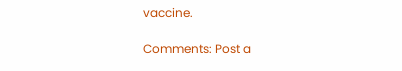vaccine.

Comments: Post a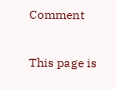Comment

This page is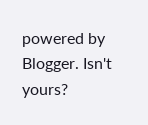powered by Blogger. Isn't yours?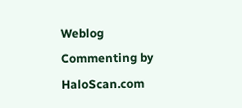Weblog Commenting by HaloScan.com